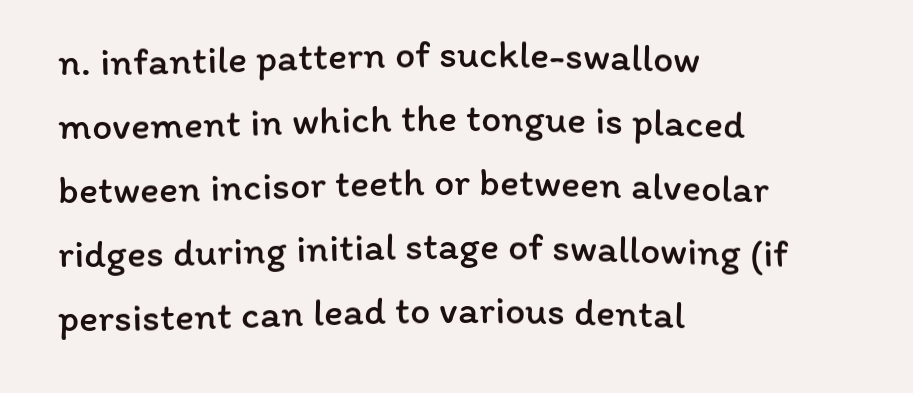n. infantile pattern of suckle-swallow movement in which the tongue is placed between incisor teeth or between alveolar ridges during initial stage of swallowing (if persistent can lead to various dental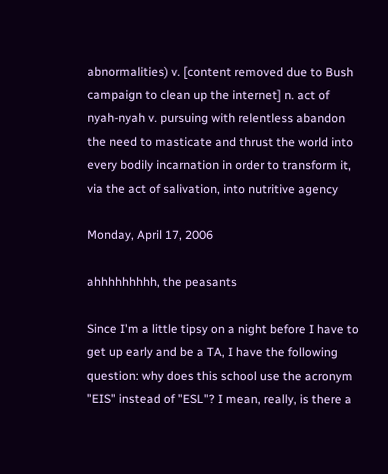abnormalities) v. [content removed due to Bush campaign to clean up the internet] n. act of nyah-nyah v. pursuing with relentless abandon the need to masticate and thrust the world into every bodily incarnation in order to transform it, via the act of salivation, into nutritive agency

Monday, April 17, 2006

ahhhhhhhhh, the peasants

Since I'm a little tipsy on a night before I have to get up early and be a TA, I have the following question: why does this school use the acronym "EIS" instead of "ESL"? I mean, really, is there a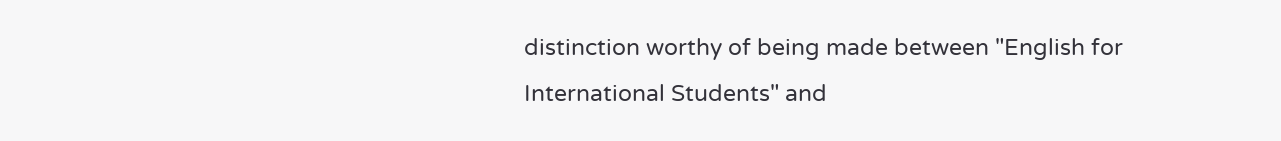distinction worthy of being made between "English for International Students" and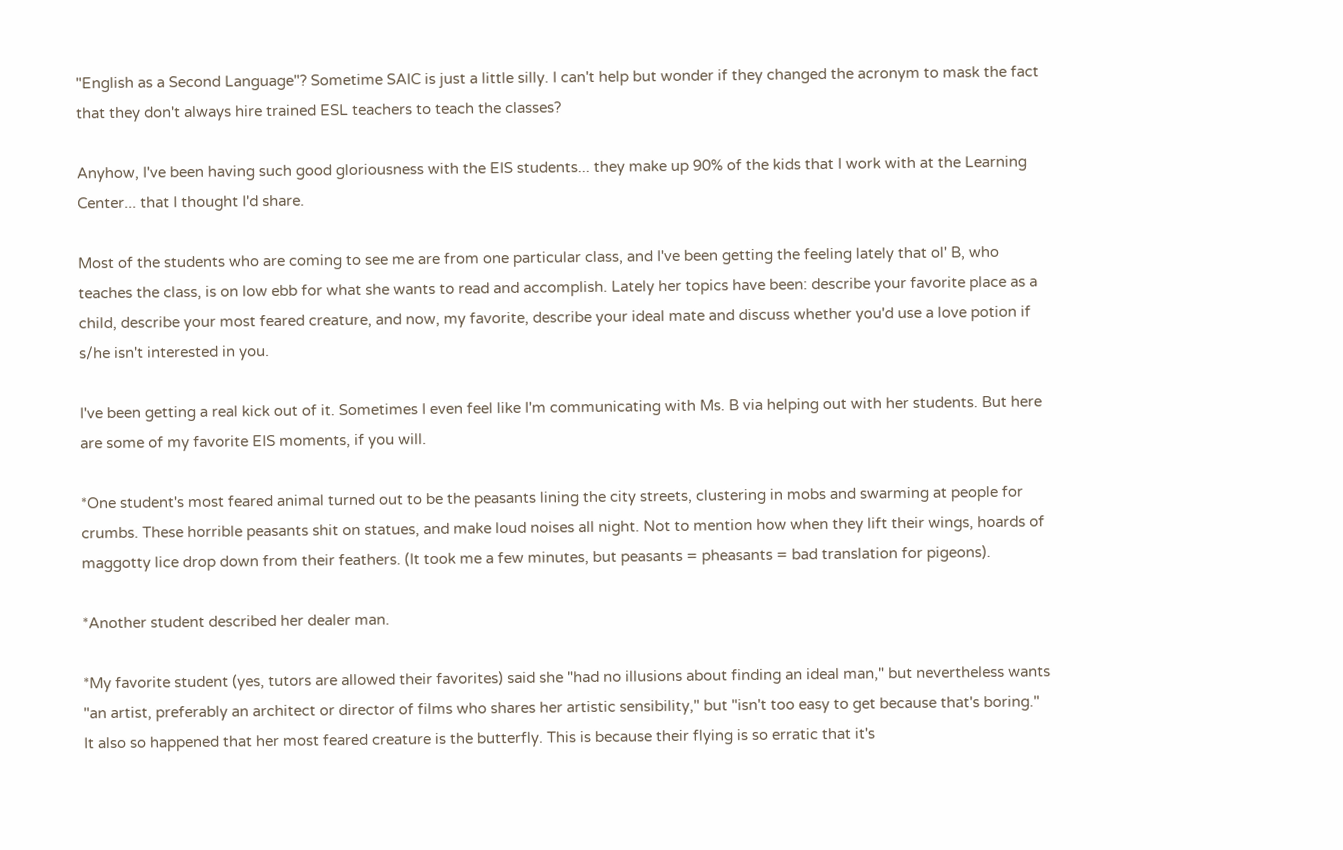"English as a Second Language"? Sometime SAIC is just a little silly. I can't help but wonder if they changed the acronym to mask the fact that they don't always hire trained ESL teachers to teach the classes?

Anyhow, I've been having such good gloriousness with the EIS students... they make up 90% of the kids that I work with at the Learning Center... that I thought I'd share.

Most of the students who are coming to see me are from one particular class, and I've been getting the feeling lately that ol' B, who teaches the class, is on low ebb for what she wants to read and accomplish. Lately her topics have been: describe your favorite place as a child, describe your most feared creature, and now, my favorite, describe your ideal mate and discuss whether you'd use a love potion if s/he isn't interested in you.

I've been getting a real kick out of it. Sometimes I even feel like I'm communicating with Ms. B via helping out with her students. But here are some of my favorite EIS moments, if you will.

*One student's most feared animal turned out to be the peasants lining the city streets, clustering in mobs and swarming at people for crumbs. These horrible peasants shit on statues, and make loud noises all night. Not to mention how when they lift their wings, hoards of maggotty lice drop down from their feathers. (It took me a few minutes, but peasants = pheasants = bad translation for pigeons).

*Another student described her dealer man.

*My favorite student (yes, tutors are allowed their favorites) said she "had no illusions about finding an ideal man," but nevertheless wants "an artist, preferably an architect or director of films who shares her artistic sensibility," but "isn't too easy to get because that's boring." It also so happened that her most feared creature is the butterfly. This is because their flying is so erratic that it's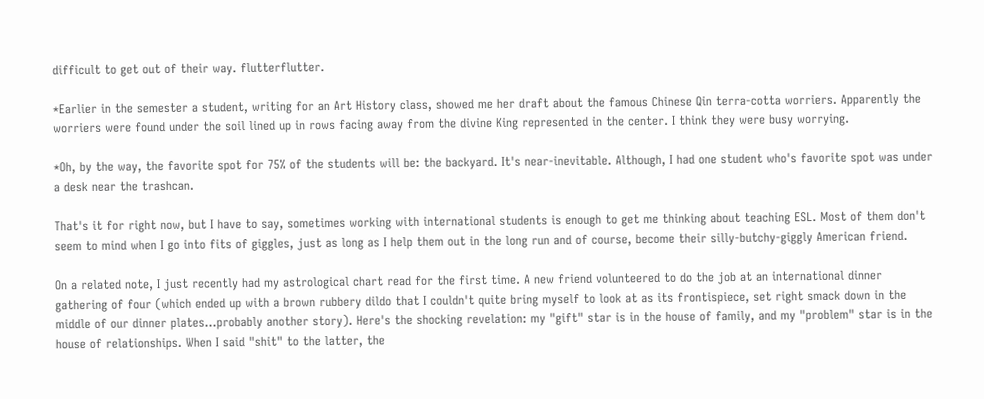difficult to get out of their way. flutterflutter.

*Earlier in the semester a student, writing for an Art History class, showed me her draft about the famous Chinese Qin terra-cotta worriers. Apparently the worriers were found under the soil lined up in rows facing away from the divine King represented in the center. I think they were busy worrying.

*Oh, by the way, the favorite spot for 75% of the students will be: the backyard. It's near-inevitable. Although, I had one student who's favorite spot was under a desk near the trashcan.

That's it for right now, but I have to say, sometimes working with international students is enough to get me thinking about teaching ESL. Most of them don't seem to mind when I go into fits of giggles, just as long as I help them out in the long run and of course, become their silly-butchy-giggly American friend.

On a related note, I just recently had my astrological chart read for the first time. A new friend volunteered to do the job at an international dinner gathering of four (which ended up with a brown rubbery dildo that I couldn't quite bring myself to look at as its frontispiece, set right smack down in the middle of our dinner plates...probably another story). Here's the shocking revelation: my "gift" star is in the house of family, and my "problem" star is in the house of relationships. When I said "shit" to the latter, the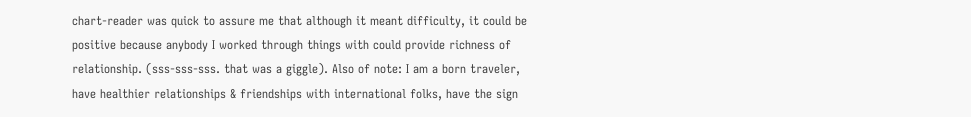chart-reader was quick to assure me that although it meant difficulty, it could be positive because anybody I worked through things with could provide richness of relationship. (sss-sss-sss. that was a giggle). Also of note: I am a born traveler, have healthier relationships & friendships with international folks, have the sign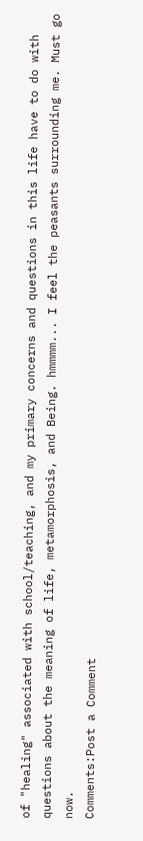of "healing" associated with school/teaching, and my primary concerns and questions in this life have to do with questions about the meaning of life, metamorphosis, and Being. hmmmm... I feel the peasants surrounding me. Must go now.
Comments:Post a Comment